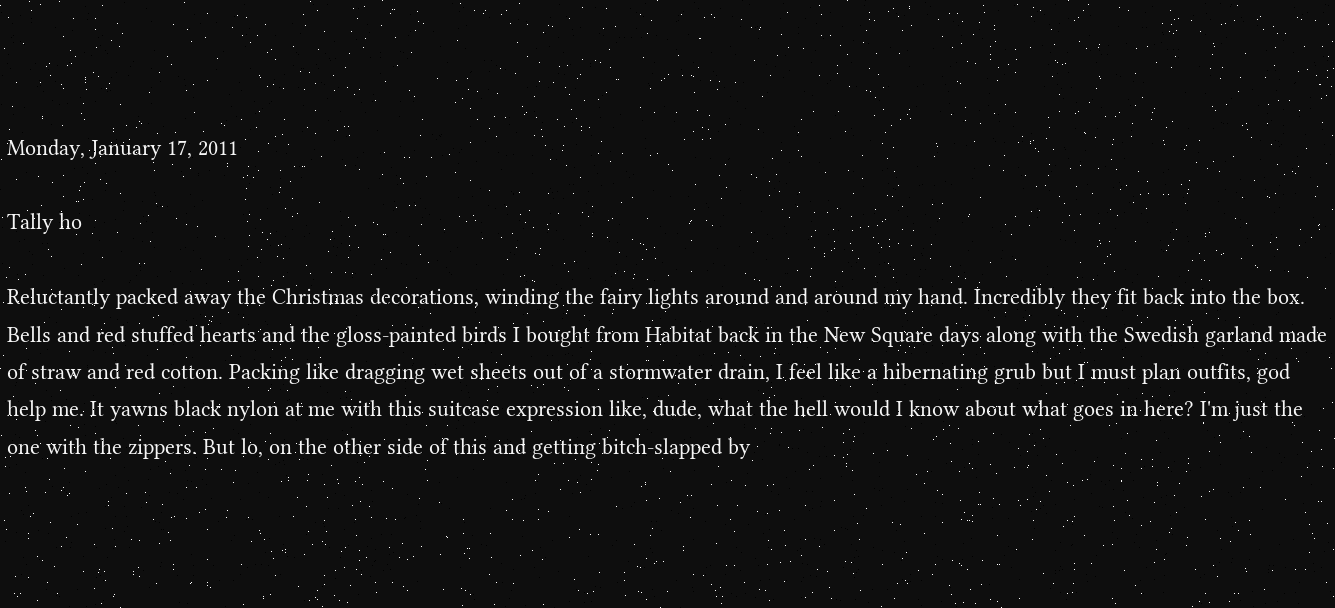Monday, January 17, 2011

Tally ho

Reluctantly packed away the Christmas decorations, winding the fairy lights around and around my hand. Incredibly they fit back into the box. Bells and red stuffed hearts and the gloss-painted birds I bought from Habitat back in the New Square days along with the Swedish garland made of straw and red cotton. Packing like dragging wet sheets out of a stormwater drain, I feel like a hibernating grub but I must plan outfits, god help me. It yawns black nylon at me with this suitcase expression like, dude, what the hell would I know about what goes in here? I'm just the one with the zippers. But lo, on the other side of this and getting bitch-slapped by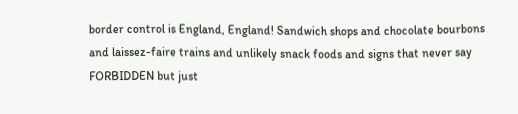border control is England, England! Sandwich shops and chocolate bourbons and laissez-faire trains and unlikely snack foods and signs that never say FORBIDDEN but just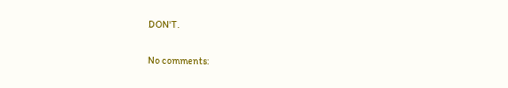DON'T.

No comments: